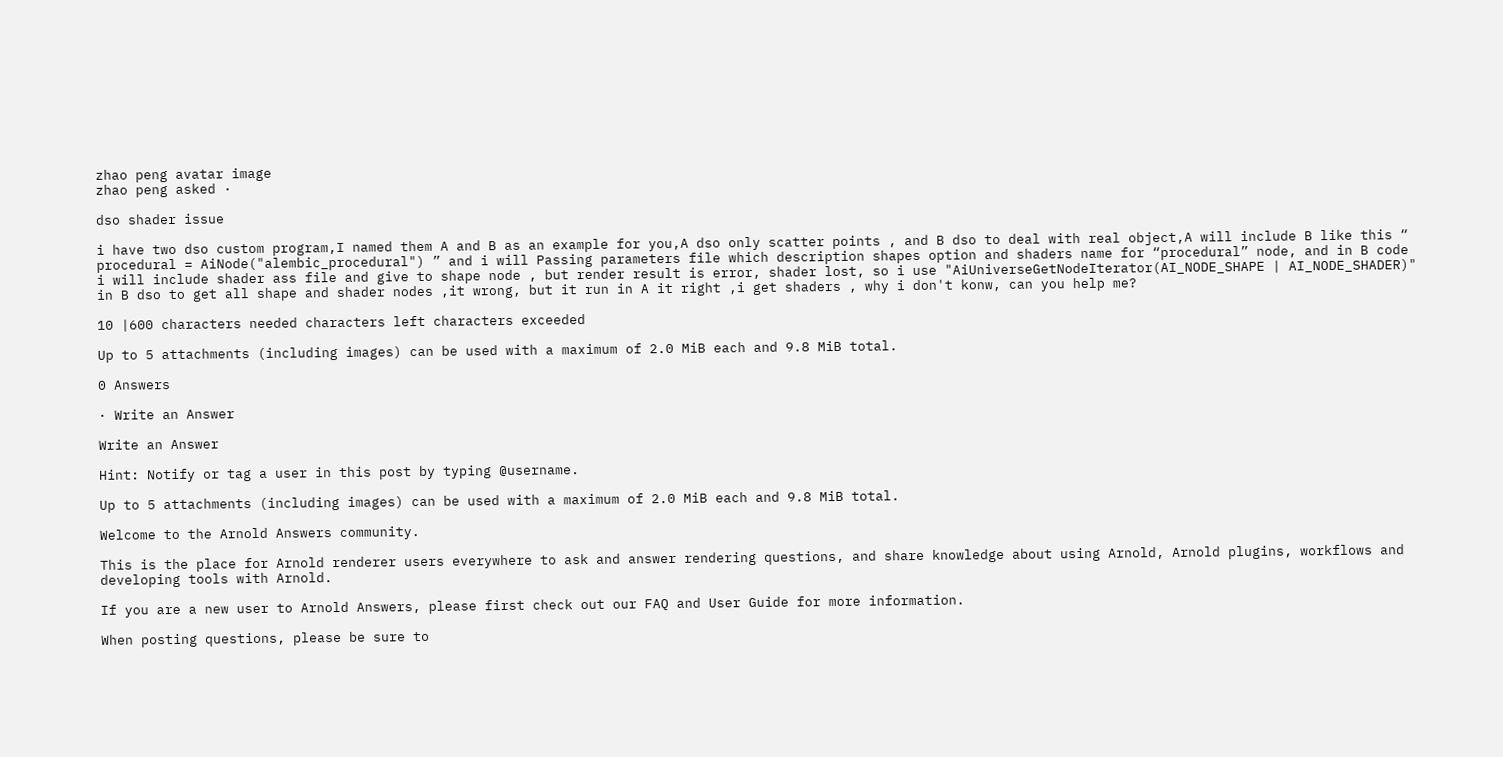zhao peng avatar image
zhao peng asked ·

dso shader issue

i have two dso custom program,I named them A and B as an example for you,A dso only scatter points , and B dso to deal with real object,A will include B like this “ procedural = AiNode("alembic_procedural") ” and i will Passing parameters file which description shapes option and shaders name for “procedural” node, and in B code i will include shader ass file and give to shape node , but render result is error, shader lost, so i use "AiUniverseGetNodeIterator(AI_NODE_SHAPE | AI_NODE_SHADER)" in B dso to get all shape and shader nodes ,it wrong, but it run in A it right ,i get shaders , why i don't konw, can you help me?

10 |600 characters needed characters left characters exceeded

Up to 5 attachments (including images) can be used with a maximum of 2.0 MiB each and 9.8 MiB total.

0 Answers

· Write an Answer

Write an Answer

Hint: Notify or tag a user in this post by typing @username.

Up to 5 attachments (including images) can be used with a maximum of 2.0 MiB each and 9.8 MiB total.

Welcome to the Arnold Answers community.

This is the place for Arnold renderer users everywhere to ask and answer rendering questions, and share knowledge about using Arnold, Arnold plugins, workflows and developing tools with Arnold.

If you are a new user to Arnold Answers, please first check out our FAQ and User Guide for more information.

When posting questions, please be sure to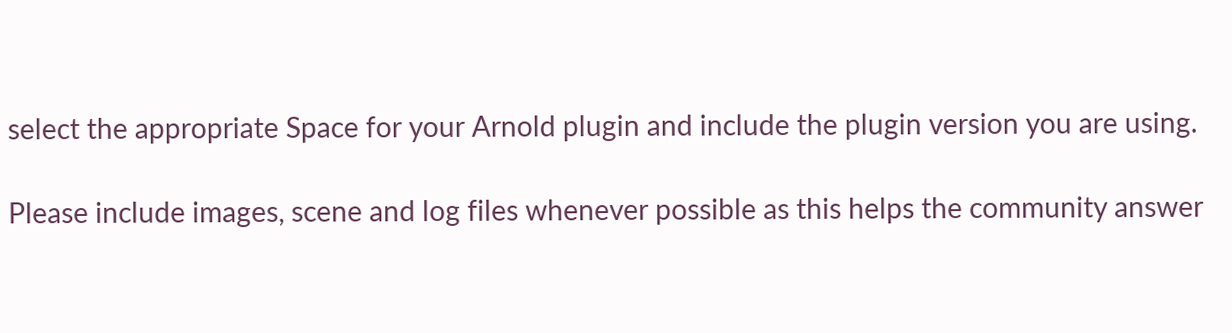select the appropriate Space for your Arnold plugin and include the plugin version you are using.

Please include images, scene and log files whenever possible as this helps the community answer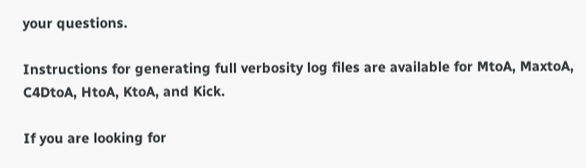your questions.

Instructions for generating full verbosity log files are available for MtoA, MaxtoA, C4DtoA, HtoA, KtoA, and Kick.

If you are looking for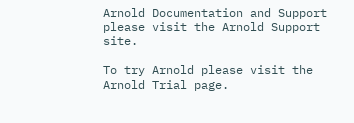Arnold Documentation and Support please visit the Arnold Support site.

To try Arnold please visit the Arnold Trial page.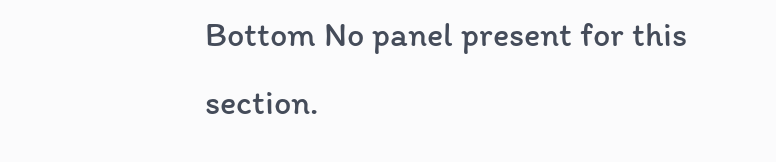Bottom No panel present for this section.